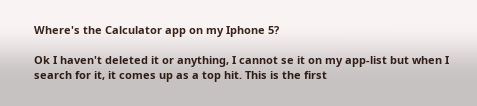Where's the Calculator app on my Iphone 5?

Ok I haven't deleted it or anything, I cannot se it on my app-list but when I search for it, it comes up as a top hit. This is the first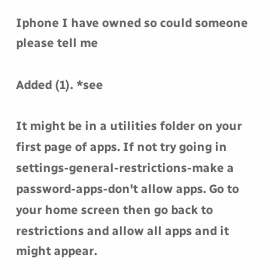Iphone I have owned so could someone please tell me

Added (1). *see

It might be in a utilities folder on your first page of apps. If not try going in settings-general-restrictions-make a password-apps-don't allow apps. Go to your home screen then go back to restrictions and allow all apps and it might appear.